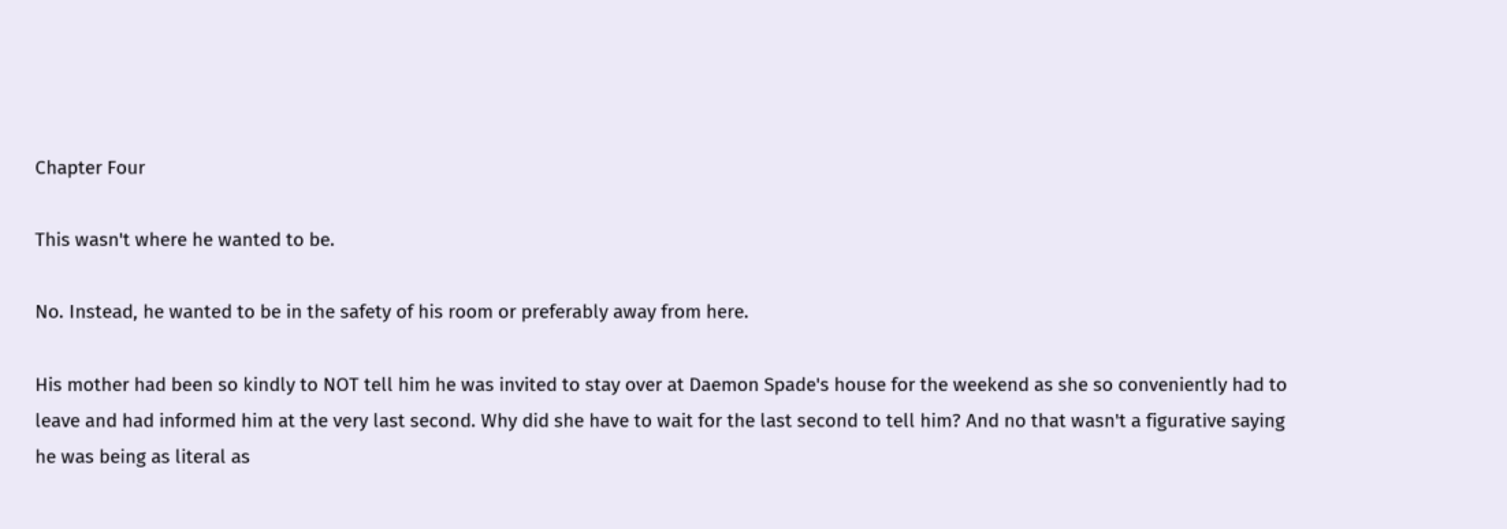Chapter Four

This wasn't where he wanted to be.

No. Instead, he wanted to be in the safety of his room or preferably away from here.

His mother had been so kindly to NOT tell him he was invited to stay over at Daemon Spade's house for the weekend as she so conveniently had to leave and had informed him at the very last second. Why did she have to wait for the last second to tell him? And no that wasn't a figurative saying he was being as literal as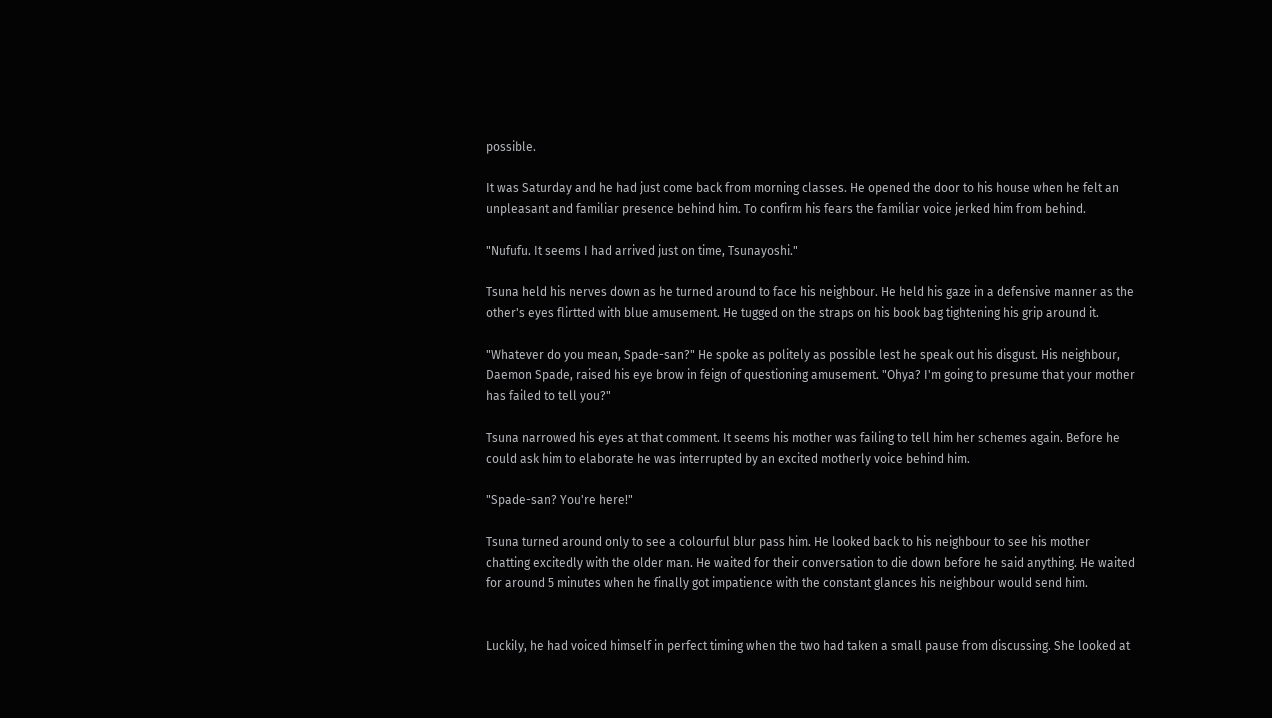possible.

It was Saturday and he had just come back from morning classes. He opened the door to his house when he felt an unpleasant and familiar presence behind him. To confirm his fears the familiar voice jerked him from behind.

"Nufufu. It seems I had arrived just on time, Tsunayoshi."

Tsuna held his nerves down as he turned around to face his neighbour. He held his gaze in a defensive manner as the other's eyes flirtted with blue amusement. He tugged on the straps on his book bag tightening his grip around it.

"Whatever do you mean, Spade-san?" He spoke as politely as possible lest he speak out his disgust. His neighbour, Daemon Spade, raised his eye brow in feign of questioning amusement. "Ohya? I'm going to presume that your mother has failed to tell you?"

Tsuna narrowed his eyes at that comment. It seems his mother was failing to tell him her schemes again. Before he could ask him to elaborate he was interrupted by an excited motherly voice behind him.

"Spade-san? You're here!"

Tsuna turned around only to see a colourful blur pass him. He looked back to his neighbour to see his mother chatting excitedly with the older man. He waited for their conversation to die down before he said anything. He waited for around 5 minutes when he finally got impatience with the constant glances his neighbour would send him.


Luckily, he had voiced himself in perfect timing when the two had taken a small pause from discussing. She looked at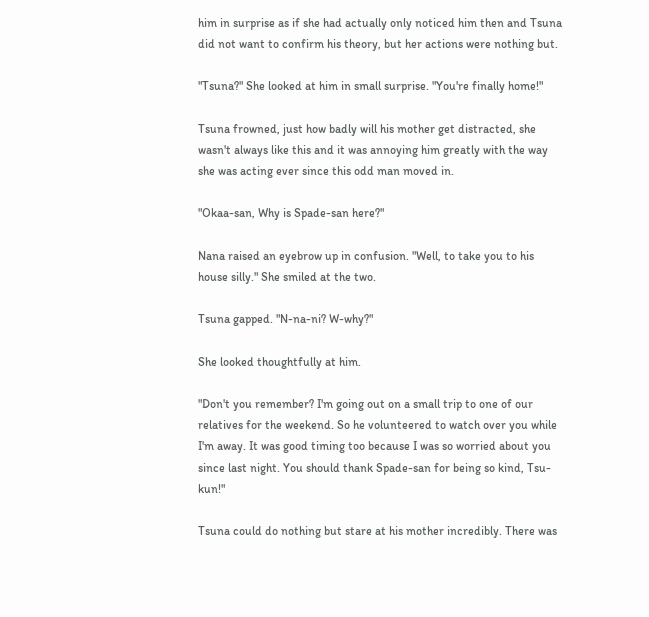him in surprise as if she had actually only noticed him then and Tsuna did not want to confirm his theory, but her actions were nothing but.

"Tsuna?" She looked at him in small surprise. "You're finally home!"

Tsuna frowned, just how badly will his mother get distracted, she wasn't always like this and it was annoying him greatly with the way she was acting ever since this odd man moved in.

"Okaa-san, Why is Spade-san here?"

Nana raised an eyebrow up in confusion. "Well, to take you to his house silly." She smiled at the two.

Tsuna gapped. "N-na-ni? W-why?"

She looked thoughtfully at him.

"Don't you remember? I'm going out on a small trip to one of our relatives for the weekend. So he volunteered to watch over you while I'm away. It was good timing too because I was so worried about you since last night. You should thank Spade-san for being so kind, Tsu-kun!"

Tsuna could do nothing but stare at his mother incredibly. There was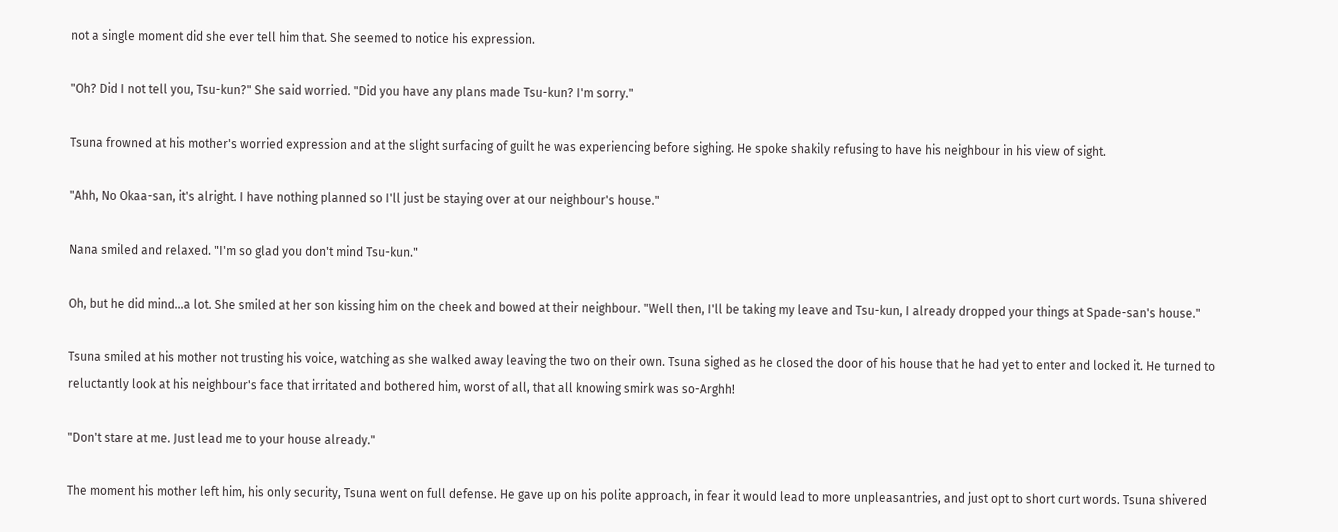not a single moment did she ever tell him that. She seemed to notice his expression.

"Oh? Did I not tell you, Tsu-kun?" She said worried. "Did you have any plans made Tsu-kun? I'm sorry."

Tsuna frowned at his mother's worried expression and at the slight surfacing of guilt he was experiencing before sighing. He spoke shakily refusing to have his neighbour in his view of sight.

"Ahh, No Okaa-san, it's alright. I have nothing planned so I'll just be staying over at our neighbour's house."

Nana smiled and relaxed. "I'm so glad you don't mind Tsu-kun."

Oh, but he did mind…a lot. She smiled at her son kissing him on the cheek and bowed at their neighbour. "Well then, I'll be taking my leave and Tsu-kun, I already dropped your things at Spade-san's house."

Tsuna smiled at his mother not trusting his voice, watching as she walked away leaving the two on their own. Tsuna sighed as he closed the door of his house that he had yet to enter and locked it. He turned to reluctantly look at his neighbour's face that irritated and bothered him, worst of all, that all knowing smirk was so-Arghh!

"Don't stare at me. Just lead me to your house already."

The moment his mother left him, his only security, Tsuna went on full defense. He gave up on his polite approach, in fear it would lead to more unpleasantries, and just opt to short curt words. Tsuna shivered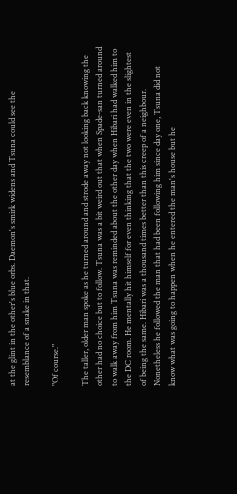at the glint in the other's blue orbs. Daemon's smirk widens and Tsuna could see the resemblance of a snake in that.

"Of course."

The taller, older man spoke as he turned around and strode away not looking back knowing the other had no choice but to follow. Tsuna was a bit weird out that when Spade-san turned around to walk away from him Tsuna was reminded about the other day when Hibari had walked him to the DC room. He mentally hit himself for even thinking that the two were even in the slightest of being the same. Hibari was a thousand times better than this creep of a neighbour. Nonetheless he followed the man that had been following him since day one, Tsuna did not know what was going to happen when he entered the man's house but he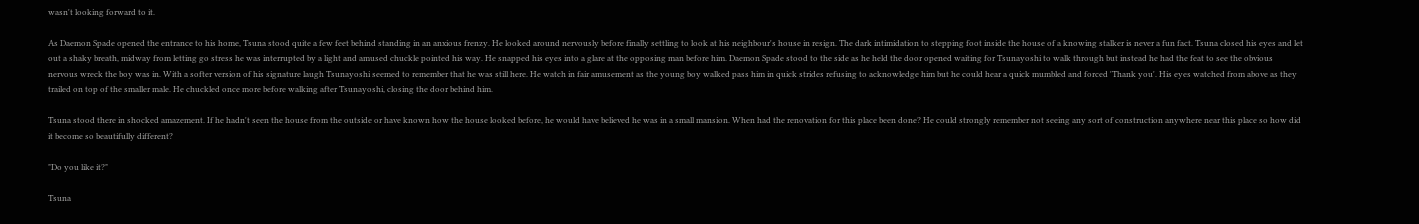wasn't looking forward to it.

As Daemon Spade opened the entrance to his home, Tsuna stood quite a few feet behind standing in an anxious frenzy. He looked around nervously before finally settling to look at his neighbour's house in resign. The dark intimidation to stepping foot inside the house of a knowing stalker is never a fun fact. Tsuna closed his eyes and let out a shaky breath, midway from letting go stress he was interrupted by a light and amused chuckle pointed his way. He snapped his eyes into a glare at the opposing man before him. Daemon Spade stood to the side as he held the door opened waiting for Tsunayoshi to walk through but instead he had the feat to see the obvious nervous wreck the boy was in. With a softer version of his signature laugh Tsunayoshi seemed to remember that he was still here. He watch in fair amusement as the young boy walked pass him in quick strides refusing to acknowledge him but he could hear a quick mumbled and forced 'Thank you'. His eyes watched from above as they trailed on top of the smaller male. He chuckled once more before walking after Tsunayoshi, closing the door behind him.

Tsuna stood there in shocked amazement. If he hadn't seen the house from the outside or have known how the house looked before, he would have believed he was in a small mansion. When had the renovation for this place been done? He could strongly remember not seeing any sort of construction anywhere near this place so how did it become so beautifully different?

"Do you like it?"

Tsuna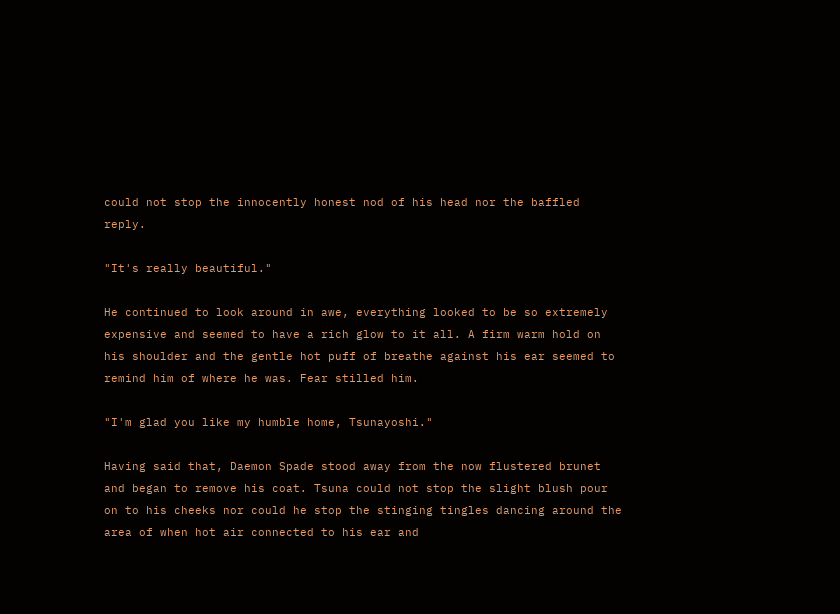could not stop the innocently honest nod of his head nor the baffled reply.

"It's really beautiful."

He continued to look around in awe, everything looked to be so extremely expensive and seemed to have a rich glow to it all. A firm warm hold on his shoulder and the gentle hot puff of breathe against his ear seemed to remind him of where he was. Fear stilled him.

"I'm glad you like my humble home, Tsunayoshi."

Having said that, Daemon Spade stood away from the now flustered brunet and began to remove his coat. Tsuna could not stop the slight blush pour on to his cheeks nor could he stop the stinging tingles dancing around the area of when hot air connected to his ear and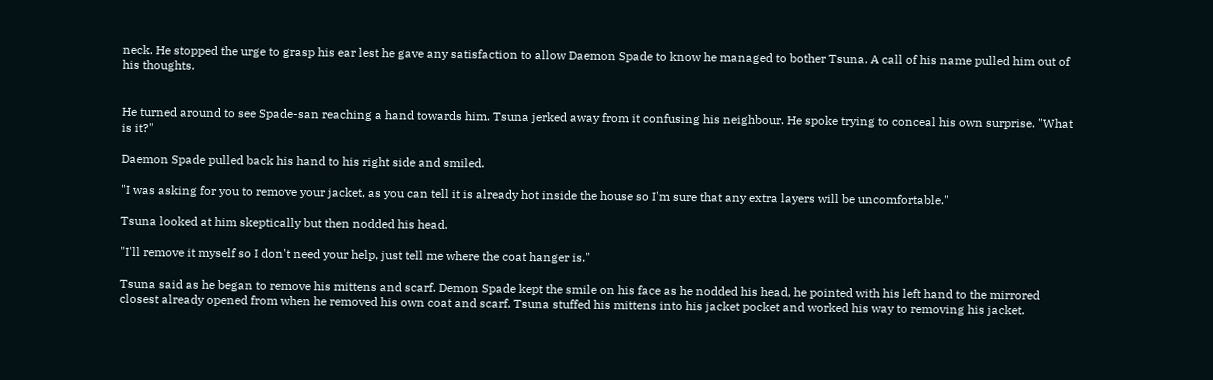neck. He stopped the urge to grasp his ear lest he gave any satisfaction to allow Daemon Spade to know he managed to bother Tsuna. A call of his name pulled him out of his thoughts.


He turned around to see Spade-san reaching a hand towards him. Tsuna jerked away from it confusing his neighbour. He spoke trying to conceal his own surprise. "What is it?"

Daemon Spade pulled back his hand to his right side and smiled.

"I was asking for you to remove your jacket, as you can tell it is already hot inside the house so I'm sure that any extra layers will be uncomfortable."

Tsuna looked at him skeptically but then nodded his head.

"I'll remove it myself so I don't need your help, just tell me where the coat hanger is."

Tsuna said as he began to remove his mittens and scarf. Demon Spade kept the smile on his face as he nodded his head, he pointed with his left hand to the mirrored closest already opened from when he removed his own coat and scarf. Tsuna stuffed his mittens into his jacket pocket and worked his way to removing his jacket.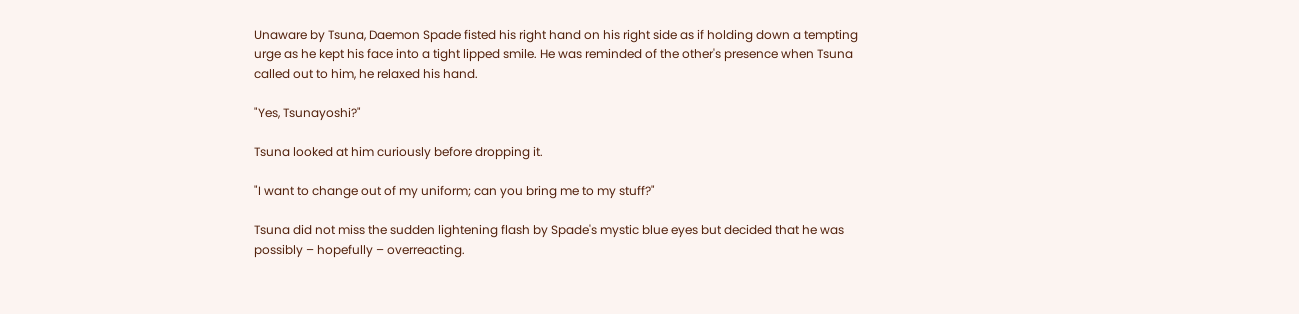Unaware by Tsuna, Daemon Spade fisted his right hand on his right side as if holding down a tempting urge as he kept his face into a tight lipped smile. He was reminded of the other's presence when Tsuna called out to him, he relaxed his hand.

"Yes, Tsunayoshi?"

Tsuna looked at him curiously before dropping it.

"I want to change out of my uniform; can you bring me to my stuff?"

Tsuna did not miss the sudden lightening flash by Spade's mystic blue eyes but decided that he was possibly – hopefully – overreacting.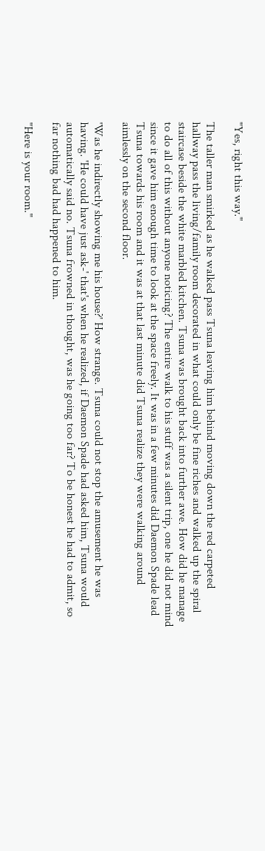"Yes, right this way."

The taller man smirked as he walked pass Tsuna leaving him behind moving down the red carpeted hallway pass the living/family room decorated in what could only be fine riches and walked up the spiral staircase beside the white marbled kitchen. Tsuna was brought back into further awe. How did he manage to do all of this without anyone noticing? The entire walk to his stuff was a silent trip, one he did not mind since it gave him enough time to look at the space freely. It was in a few minutes did Daemon Spade lead Tsuna towards his room and it was at that last minute did Tsuna realize they were walking around aimlessly on the second floor.

'Was he indirectly showing me his house?' How strange. Tsuna could not stop the amusement he was having. 'He could have just ask-' that's when he realized, if Daemon Spade had asked him, Tsuna would automatically said no. Tsuna frowned in thought, was he going too far? To be honest he had to admit, so far nothing bad had happened to him.

"Here is your room."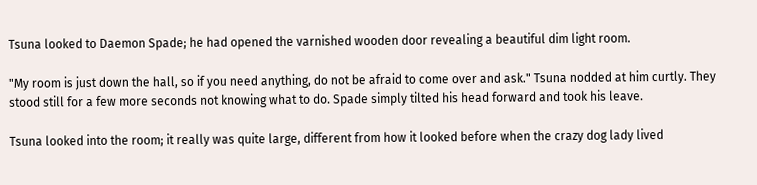Tsuna looked to Daemon Spade; he had opened the varnished wooden door revealing a beautiful dim light room.

"My room is just down the hall, so if you need anything, do not be afraid to come over and ask." Tsuna nodded at him curtly. They stood still for a few more seconds not knowing what to do. Spade simply tilted his head forward and took his leave.

Tsuna looked into the room; it really was quite large, different from how it looked before when the crazy dog lady lived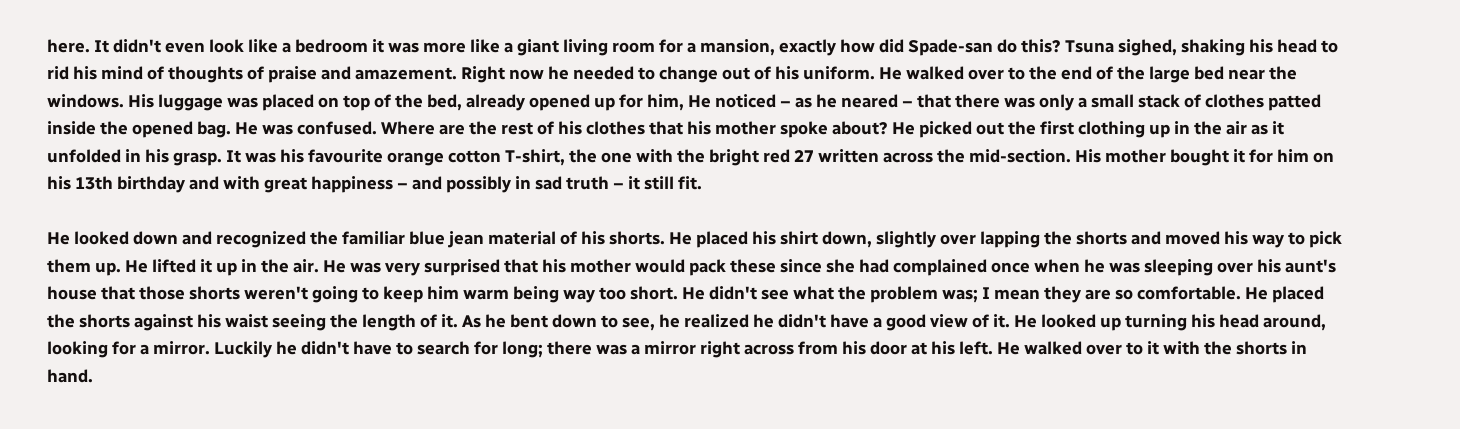here. It didn't even look like a bedroom it was more like a giant living room for a mansion, exactly how did Spade-san do this? Tsuna sighed, shaking his head to rid his mind of thoughts of praise and amazement. Right now he needed to change out of his uniform. He walked over to the end of the large bed near the windows. His luggage was placed on top of the bed, already opened up for him, He noticed – as he neared – that there was only a small stack of clothes patted inside the opened bag. He was confused. Where are the rest of his clothes that his mother spoke about? He picked out the first clothing up in the air as it unfolded in his grasp. It was his favourite orange cotton T-shirt, the one with the bright red 27 written across the mid-section. His mother bought it for him on his 13th birthday and with great happiness – and possibly in sad truth – it still fit.

He looked down and recognized the familiar blue jean material of his shorts. He placed his shirt down, slightly over lapping the shorts and moved his way to pick them up. He lifted it up in the air. He was very surprised that his mother would pack these since she had complained once when he was sleeping over his aunt's house that those shorts weren't going to keep him warm being way too short. He didn't see what the problem was; I mean they are so comfortable. He placed the shorts against his waist seeing the length of it. As he bent down to see, he realized he didn't have a good view of it. He looked up turning his head around, looking for a mirror. Luckily he didn't have to search for long; there was a mirror right across from his door at his left. He walked over to it with the shorts in hand.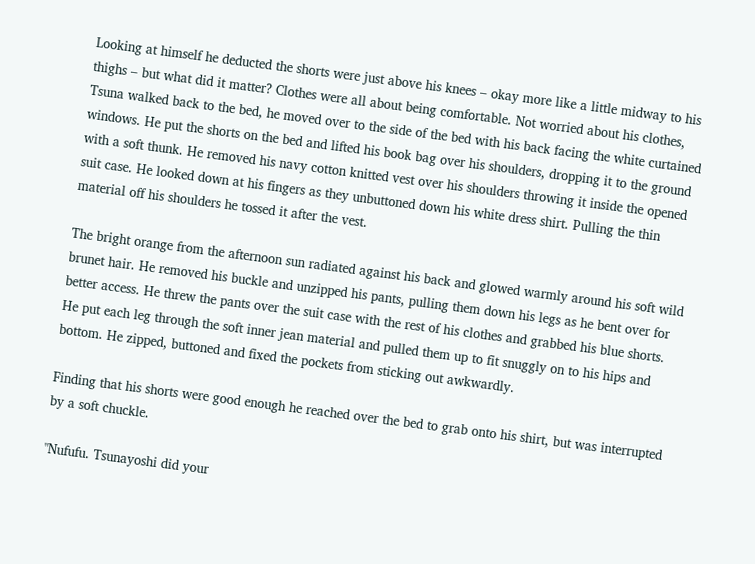Looking at himself he deducted the shorts were just above his knees – okay more like a little midway to his thighs – but what did it matter? Clothes were all about being comfortable. Not worried about his clothes, Tsuna walked back to the bed, he moved over to the side of the bed with his back facing the white curtained windows. He put the shorts on the bed and lifted his book bag over his shoulders, dropping it to the ground with a soft thunk. He removed his navy cotton knitted vest over his shoulders throwing it inside the opened suit case. He looked down at his fingers as they unbuttoned down his white dress shirt. Pulling the thin material off his shoulders he tossed it after the vest.

The bright orange from the afternoon sun radiated against his back and glowed warmly around his soft wild brunet hair. He removed his buckle and unzipped his pants, pulling them down his legs as he bent over for better access. He threw the pants over the suit case with the rest of his clothes and grabbed his blue shorts. He put each leg through the soft inner jean material and pulled them up to fit snuggly on to his hips and bottom. He zipped, buttoned and fixed the pockets from sticking out awkwardly.

Finding that his shorts were good enough he reached over the bed to grab onto his shirt, but was interrupted by a soft chuckle.

"Nufufu. Tsunayoshi did your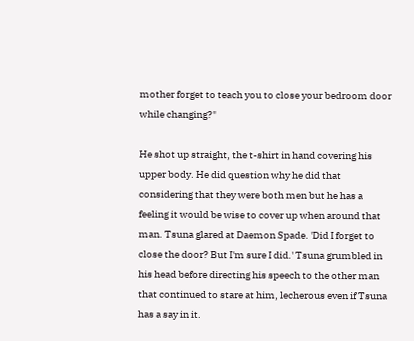mother forget to teach you to close your bedroom door while changing?"

He shot up straight, the t-shirt in hand covering his upper body. He did question why he did that considering that they were both men but he has a feeling it would be wise to cover up when around that man. Tsuna glared at Daemon Spade. 'Did I forget to close the door? But I'm sure I did.' Tsuna grumbled in his head before directing his speech to the other man that continued to stare at him, lecherous even if Tsuna has a say in it.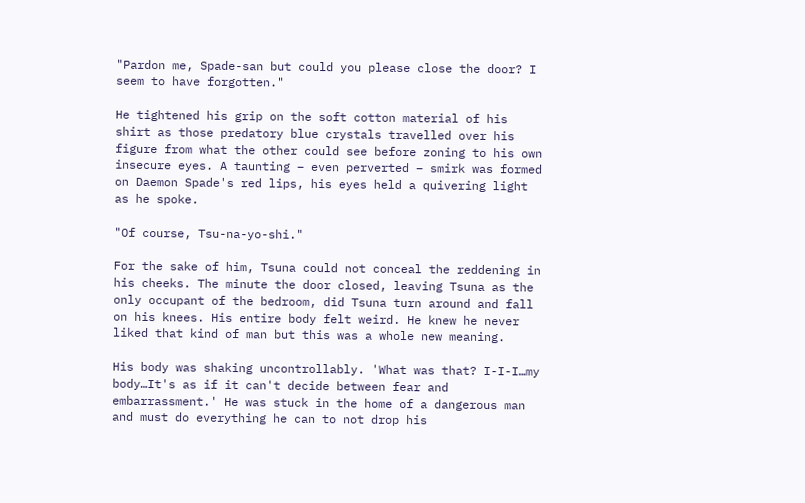"Pardon me, Spade-san but could you please close the door? I seem to have forgotten."

He tightened his grip on the soft cotton material of his shirt as those predatory blue crystals travelled over his figure from what the other could see before zoning to his own insecure eyes. A taunting – even perverted – smirk was formed on Daemon Spade's red lips, his eyes held a quivering light as he spoke.

"Of course, Tsu-na-yo-shi."

For the sake of him, Tsuna could not conceal the reddening in his cheeks. The minute the door closed, leaving Tsuna as the only occupant of the bedroom, did Tsuna turn around and fall on his knees. His entire body felt weird. He knew he never liked that kind of man but this was a whole new meaning.

His body was shaking uncontrollably. 'What was that? I-I-I…my body…It's as if it can't decide between fear and embarrassment.' He was stuck in the home of a dangerous man and must do everything he can to not drop his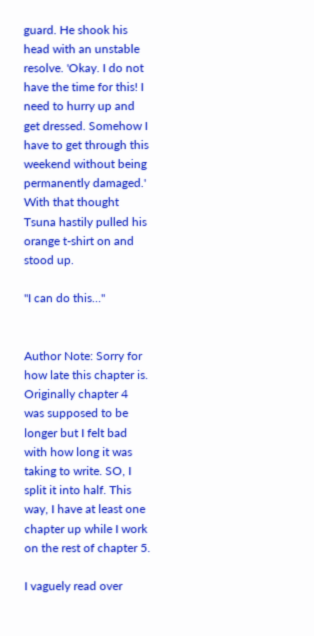guard. He shook his head with an unstable resolve. 'Okay. I do not have the time for this! I need to hurry up and get dressed. Somehow I have to get through this weekend without being permanently damaged.' With that thought Tsuna hastily pulled his orange t-shirt on and stood up.

"I can do this…"


Author Note: Sorry for how late this chapter is. Originally chapter 4 was supposed to be longer but I felt bad with how long it was taking to write. SO, I split it into half. This way, I have at least one chapter up while I work on the rest of chapter 5.

I vaguely read over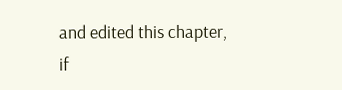and edited this chapter, if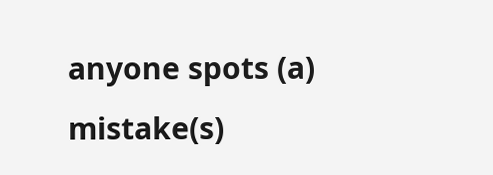anyone spots (a) mistake(s)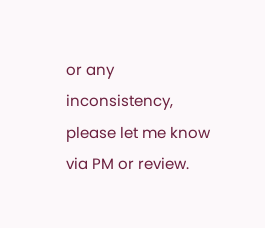or any inconsistency, please let me know via PM or review.